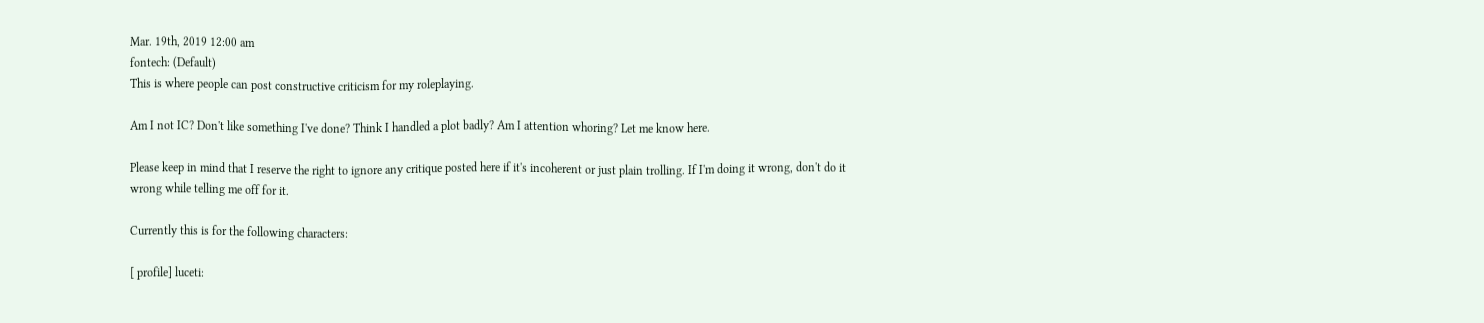Mar. 19th, 2019 12:00 am
fontech: (Default)
This is where people can post constructive criticism for my roleplaying.

Am I not IC? Don't like something I've done? Think I handled a plot badly? Am I attention whoring? Let me know here.

Please keep in mind that I reserve the right to ignore any critique posted here if it's incoherent or just plain trolling. If I'm doing it wrong, don't do it wrong while telling me off for it.

Currently this is for the following characters:

[ profile] luceti: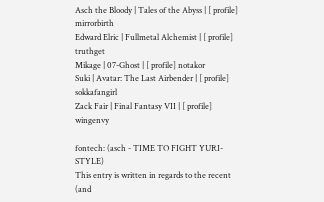Asch the Bloody | Tales of the Abyss | [ profile] mirrorbirth
Edward Elric | Fullmetal Alchemist | [ profile] truthget
Mikage | 07-Ghost | [ profile] notakor
Suki | Avatar: The Last Airbender | [ profile] sokkafangirl
Zack Fair | Final Fantasy VII | [ profile] wingenvy

fontech: (asch - TIME TO FIGHT YURI-STYLE)
This entry is written in regards to the recent (and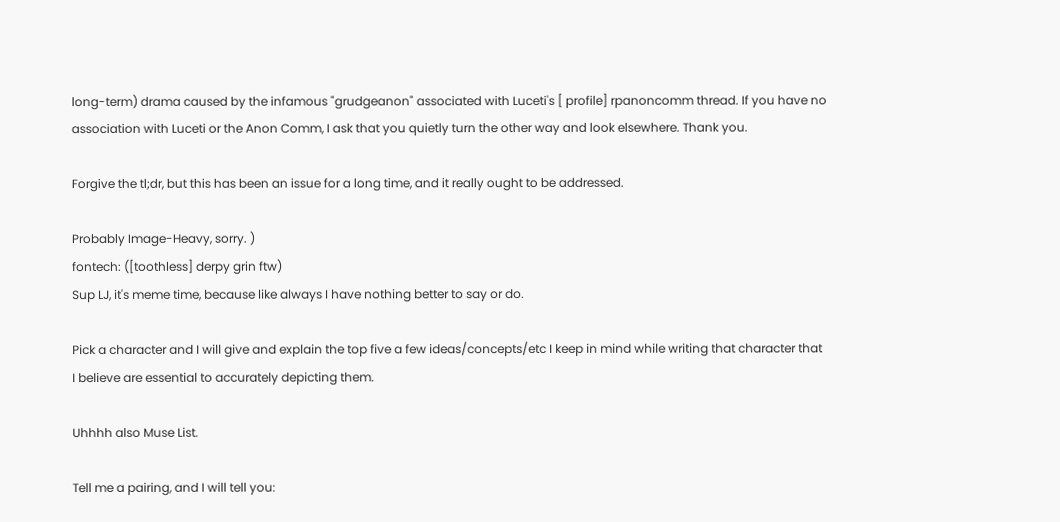long-term) drama caused by the infamous "grudgeanon" associated with Luceti's [ profile] rpanoncomm thread. If you have no association with Luceti or the Anon Comm, I ask that you quietly turn the other way and look elsewhere. Thank you.

Forgive the tl;dr, but this has been an issue for a long time, and it really ought to be addressed.

Probably Image-Heavy, sorry. )
fontech: ([toothless] derpy grin ftw)
Sup LJ, it's meme time, because like always I have nothing better to say or do.

Pick a character and I will give and explain the top five a few ideas/concepts/etc I keep in mind while writing that character that I believe are essential to accurately depicting them.

Uhhhh also Muse List.

Tell me a pairing, and I will tell you: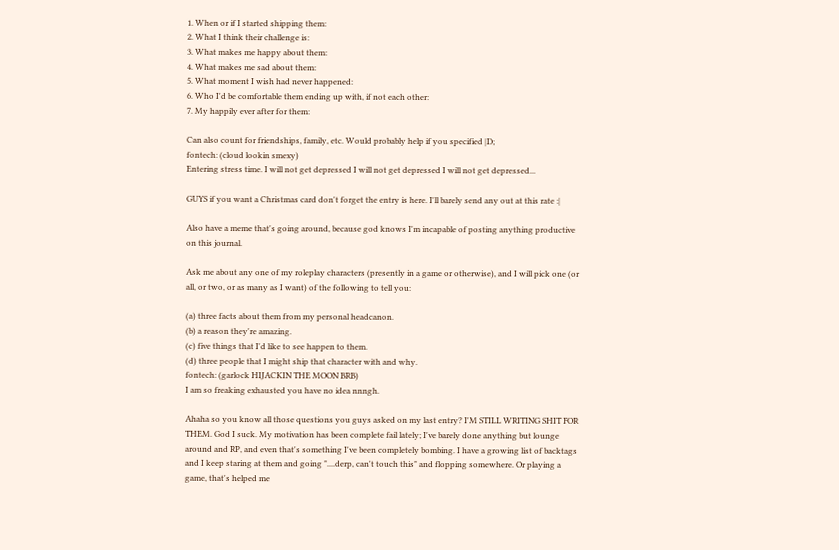1. When or if I started shipping them:
2. What I think their challenge is:
3. What makes me happy about them:
4. What makes me sad about them:
5. What moment I wish had never happened:
6. Who I'd be comfortable them ending up with, if not each other:
7. My happily ever after for them:

Can also count for friendships, family, etc. Would probably help if you specified |D;
fontech: (cloud lookin smexy)
Entering stress time. I will not get depressed I will not get depressed I will not get depressed...

GUYS if you want a Christmas card don't forget the entry is here. I'll barely send any out at this rate :|

Also have a meme that's going around, because god knows I'm incapable of posting anything productive on this journal.

Ask me about any one of my roleplay characters (presently in a game or otherwise), and I will pick one (or all, or two, or as many as I want) of the following to tell you:

(a) three facts about them from my personal headcanon.
(b) a reason they're amazing.
(c) five things that I'd like to see happen to them.
(d) three people that I might ship that character with and why.
fontech: (garlock HIJACKIN THE MOON BRB)
I am so freaking exhausted you have no idea nnngh.

Ahaha so you know all those questions you guys asked on my last entry? I'M STILL WRITING SHIT FOR THEM. God I suck. My motivation has been complete fail lately; I've barely done anything but lounge around and RP, and even that's something I've been completely bombing. I have a growing list of backtags and I keep staring at them and going "....derp, can't touch this" and flopping somewhere. Or playing a game, that's helped me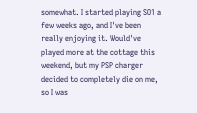somewhat. I started playing SO1 a few weeks ago, and I've been really enjoying it. Would've played more at the cottage this weekend, but my PSP charger decided to completely die on me, so I was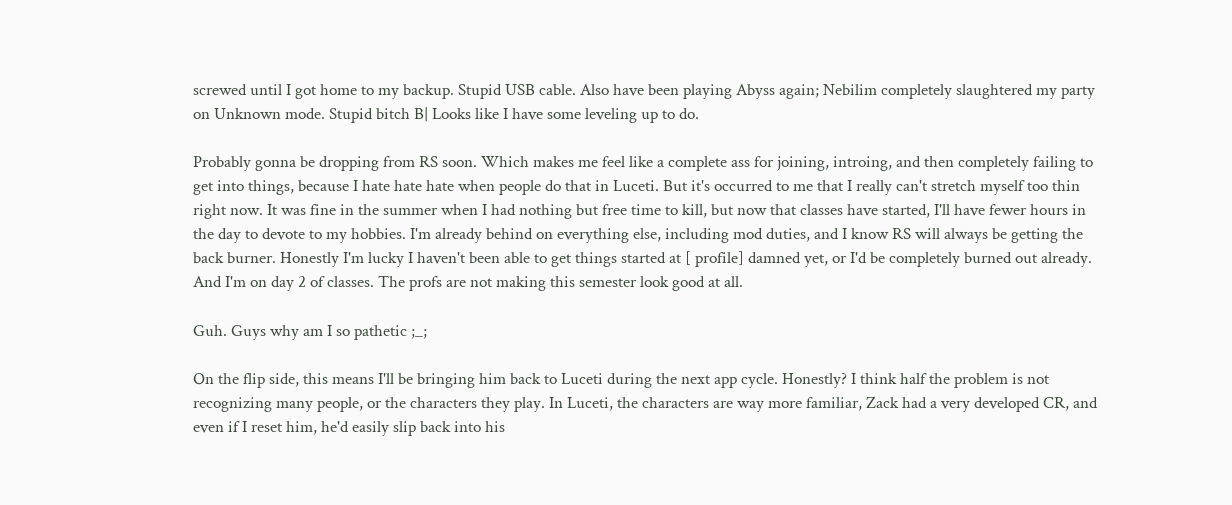screwed until I got home to my backup. Stupid USB cable. Also have been playing Abyss again; Nebilim completely slaughtered my party on Unknown mode. Stupid bitch B| Looks like I have some leveling up to do.

Probably gonna be dropping from RS soon. Which makes me feel like a complete ass for joining, introing, and then completely failing to get into things, because I hate hate hate when people do that in Luceti. But it's occurred to me that I really can't stretch myself too thin right now. It was fine in the summer when I had nothing but free time to kill, but now that classes have started, I'll have fewer hours in the day to devote to my hobbies. I'm already behind on everything else, including mod duties, and I know RS will always be getting the back burner. Honestly I'm lucky I haven't been able to get things started at [ profile] damned yet, or I'd be completely burned out already. And I'm on day 2 of classes. The profs are not making this semester look good at all.

Guh. Guys why am I so pathetic ;_;

On the flip side, this means I'll be bringing him back to Luceti during the next app cycle. Honestly? I think half the problem is not recognizing many people, or the characters they play. In Luceti, the characters are way more familiar, Zack had a very developed CR, and even if I reset him, he'd easily slip back into his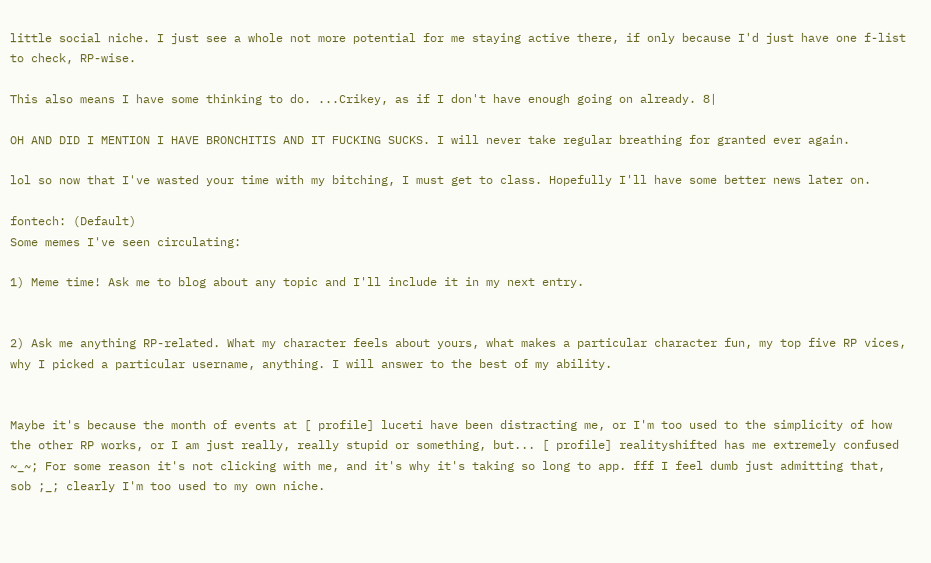little social niche. I just see a whole not more potential for me staying active there, if only because I'd just have one f-list to check, RP-wise.

This also means I have some thinking to do. ...Crikey, as if I don't have enough going on already. 8|

OH AND DID I MENTION I HAVE BRONCHITIS AND IT FUCKING SUCKS. I will never take regular breathing for granted ever again.

lol so now that I've wasted your time with my bitching, I must get to class. Hopefully I'll have some better news later on.

fontech: (Default)
Some memes I've seen circulating:

1) Meme time! Ask me to blog about any topic and I'll include it in my next entry.


2) Ask me anything RP-related. What my character feels about yours, what makes a particular character fun, my top five RP vices, why I picked a particular username, anything. I will answer to the best of my ability.


Maybe it's because the month of events at [ profile] luceti have been distracting me, or I'm too used to the simplicity of how the other RP works, or I am just really, really stupid or something, but... [ profile] realityshifted has me extremely confused ~_~; For some reason it's not clicking with me, and it's why it's taking so long to app. fff I feel dumb just admitting that, sob ;_; clearly I'm too used to my own niche.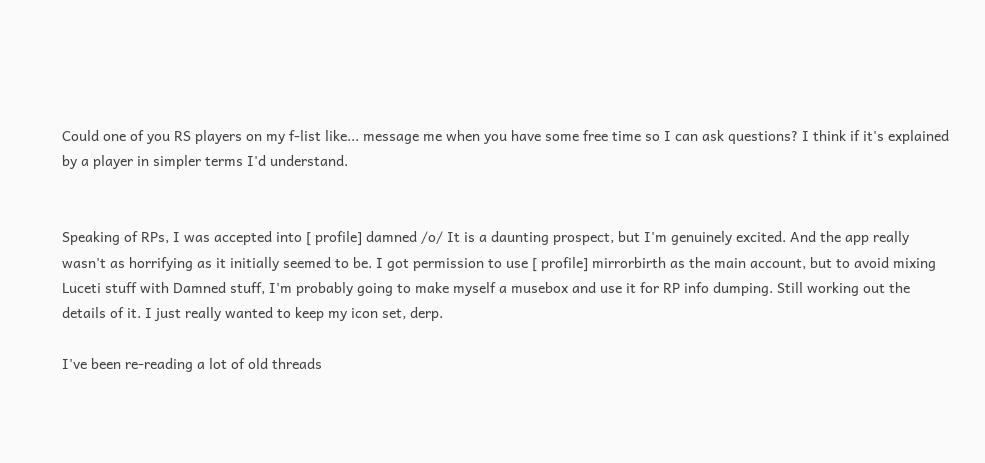Could one of you RS players on my f-list like... message me when you have some free time so I can ask questions? I think if it's explained by a player in simpler terms I'd understand.


Speaking of RPs, I was accepted into [ profile] damned /o/ It is a daunting prospect, but I'm genuinely excited. And the app really wasn't as horrifying as it initially seemed to be. I got permission to use [ profile] mirrorbirth as the main account, but to avoid mixing Luceti stuff with Damned stuff, I'm probably going to make myself a musebox and use it for RP info dumping. Still working out the details of it. I just really wanted to keep my icon set, derp.

I've been re-reading a lot of old threads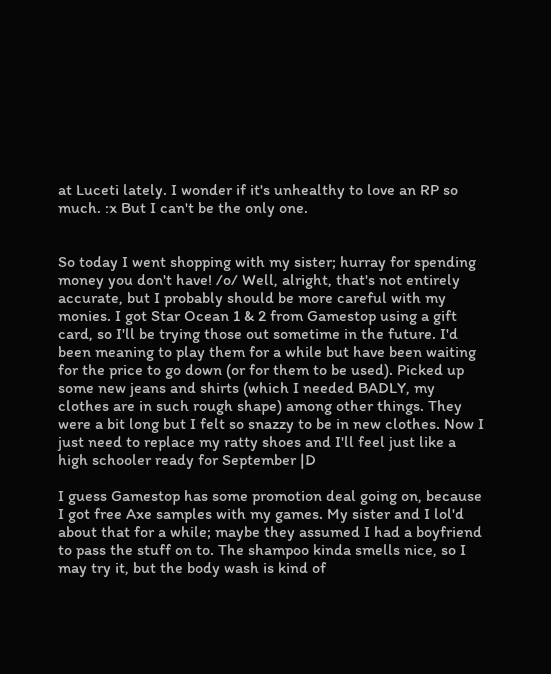at Luceti lately. I wonder if it's unhealthy to love an RP so much. :x But I can't be the only one.


So today I went shopping with my sister; hurray for spending money you don't have! /o/ Well, alright, that's not entirely accurate, but I probably should be more careful with my monies. I got Star Ocean 1 & 2 from Gamestop using a gift card, so I'll be trying those out sometime in the future. I'd been meaning to play them for a while but have been waiting for the price to go down (or for them to be used). Picked up some new jeans and shirts (which I needed BADLY, my clothes are in such rough shape) among other things. They were a bit long but I felt so snazzy to be in new clothes. Now I just need to replace my ratty shoes and I'll feel just like a high schooler ready for September |D

I guess Gamestop has some promotion deal going on, because I got free Axe samples with my games. My sister and I lol'd about that for a while; maybe they assumed I had a boyfriend to pass the stuff on to. The shampoo kinda smells nice, so I may try it, but the body wash is kind of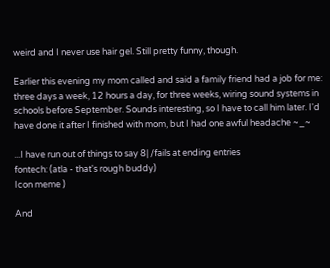weird and I never use hair gel. Still pretty funny, though.

Earlier this evening my mom called and said a family friend had a job for me: three days a week, 12 hours a day, for three weeks, wiring sound systems in schools before September. Sounds interesting, so I have to call him later. I'd have done it after I finished with mom, but I had one awful headache ~_~

...I have run out of things to say 8| /fails at ending entries
fontech: (atla - that's rough buddy)
Icon meme )

And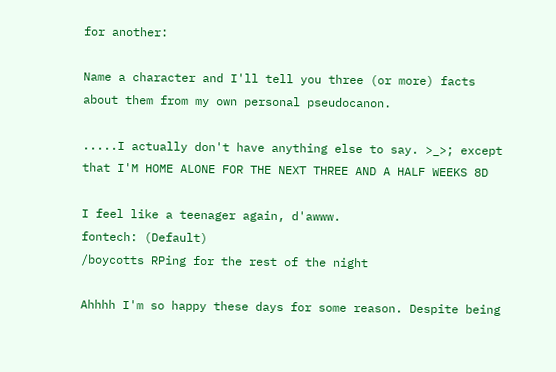for another:

Name a character and I'll tell you three (or more) facts about them from my own personal pseudocanon.

.....I actually don't have anything else to say. >_>; except that I'M HOME ALONE FOR THE NEXT THREE AND A HALF WEEKS 8D

I feel like a teenager again, d'awww.
fontech: (Default)
/boycotts RPing for the rest of the night

Ahhhh I'm so happy these days for some reason. Despite being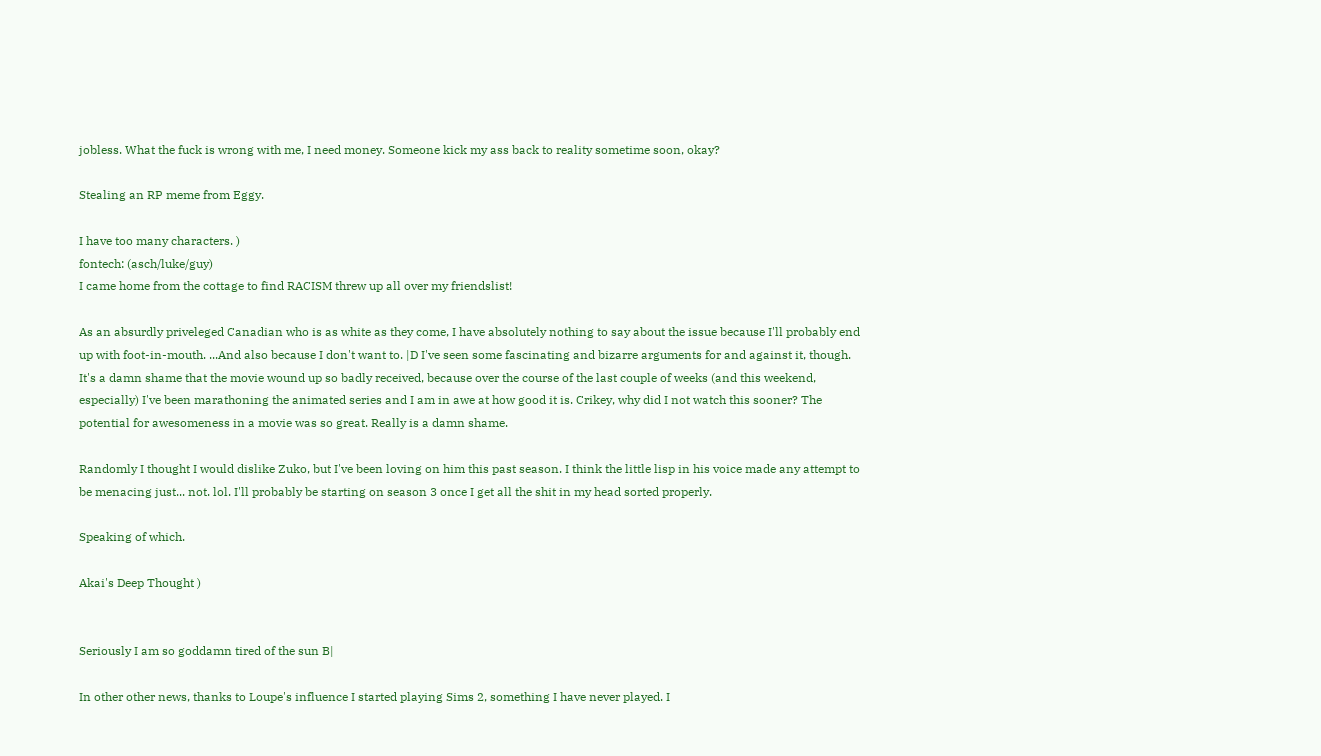jobless. What the fuck is wrong with me, I need money. Someone kick my ass back to reality sometime soon, okay?

Stealing an RP meme from Eggy.

I have too many characters. )
fontech: (asch/luke/guy)
I came home from the cottage to find RACISM threw up all over my friendslist!

As an absurdly priveleged Canadian who is as white as they come, I have absolutely nothing to say about the issue because I'll probably end up with foot-in-mouth. ...And also because I don't want to. |D I've seen some fascinating and bizarre arguments for and against it, though. It's a damn shame that the movie wound up so badly received, because over the course of the last couple of weeks (and this weekend, especially) I've been marathoning the animated series and I am in awe at how good it is. Crikey, why did I not watch this sooner? The potential for awesomeness in a movie was so great. Really is a damn shame.

Randomly I thought I would dislike Zuko, but I've been loving on him this past season. I think the little lisp in his voice made any attempt to be menacing just... not. lol. I'll probably be starting on season 3 once I get all the shit in my head sorted properly.

Speaking of which.

Akai's Deep Thought )


Seriously I am so goddamn tired of the sun B|

In other other news, thanks to Loupe's influence I started playing Sims 2, something I have never played. I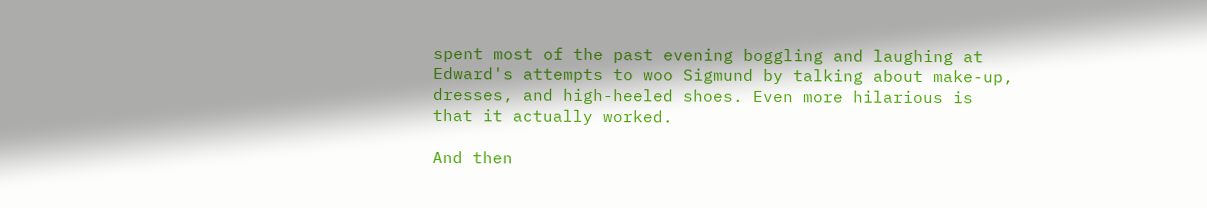spent most of the past evening boggling and laughing at Edward's attempts to woo Sigmund by talking about make-up, dresses, and high-heeled shoes. Even more hilarious is that it actually worked.

And then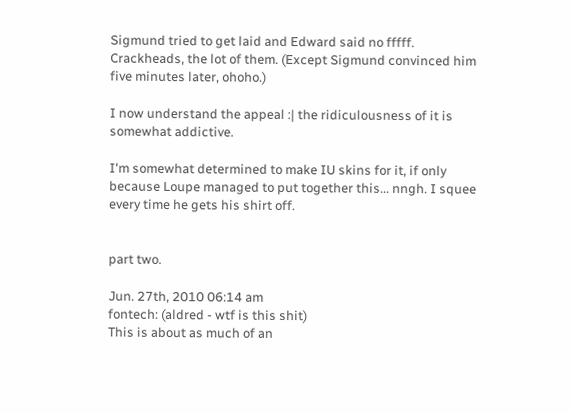Sigmund tried to get laid and Edward said no fffff. Crackheads, the lot of them. (Except Sigmund convinced him five minutes later, ohoho.)

I now understand the appeal :| the ridiculousness of it is somewhat addictive.

I'm somewhat determined to make IU skins for it, if only because Loupe managed to put together this... nngh. I squee every time he gets his shirt off.


part two.

Jun. 27th, 2010 06:14 am
fontech: (aldred - wtf is this shit)
This is about as much of an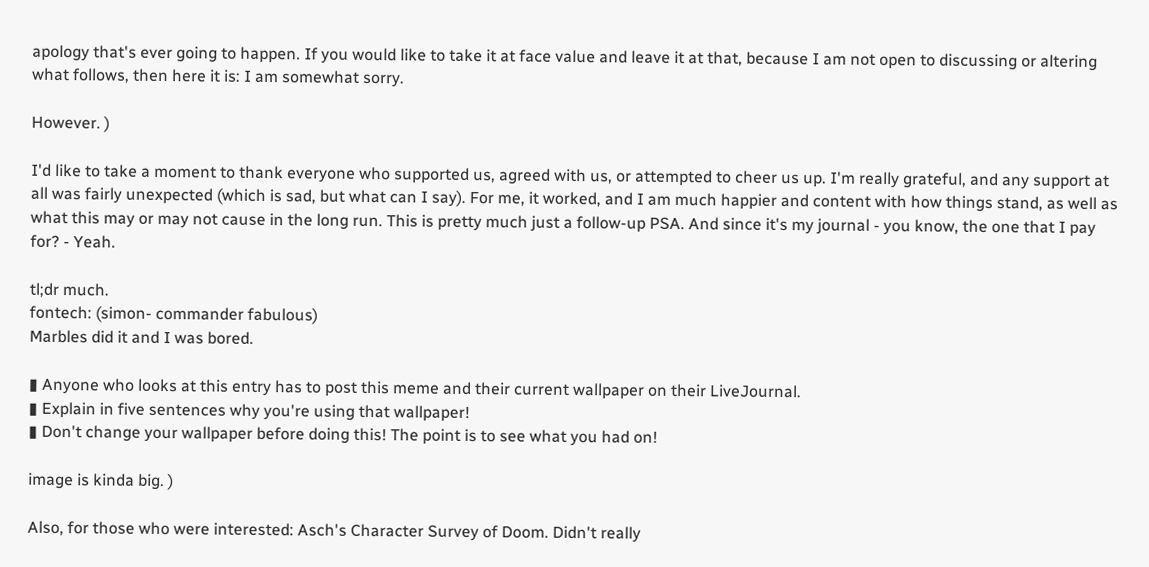apology that's ever going to happen. If you would like to take it at face value and leave it at that, because I am not open to discussing or altering what follows, then here it is: I am somewhat sorry.

However. )

I'd like to take a moment to thank everyone who supported us, agreed with us, or attempted to cheer us up. I'm really grateful, and any support at all was fairly unexpected (which is sad, but what can I say). For me, it worked, and I am much happier and content with how things stand, as well as what this may or may not cause in the long run. This is pretty much just a follow-up PSA. And since it's my journal - you know, the one that I pay for? - Yeah.

tl;dr much.
fontech: (simon- commander fabulous)
Marbles did it and I was bored.

▮ Anyone who looks at this entry has to post this meme and their current wallpaper on their LiveJournal.
▮ Explain in five sentences why you're using that wallpaper!
▮ Don't change your wallpaper before doing this! The point is to see what you had on!

image is kinda big. )

Also, for those who were interested: Asch's Character Survey of Doom. Didn't really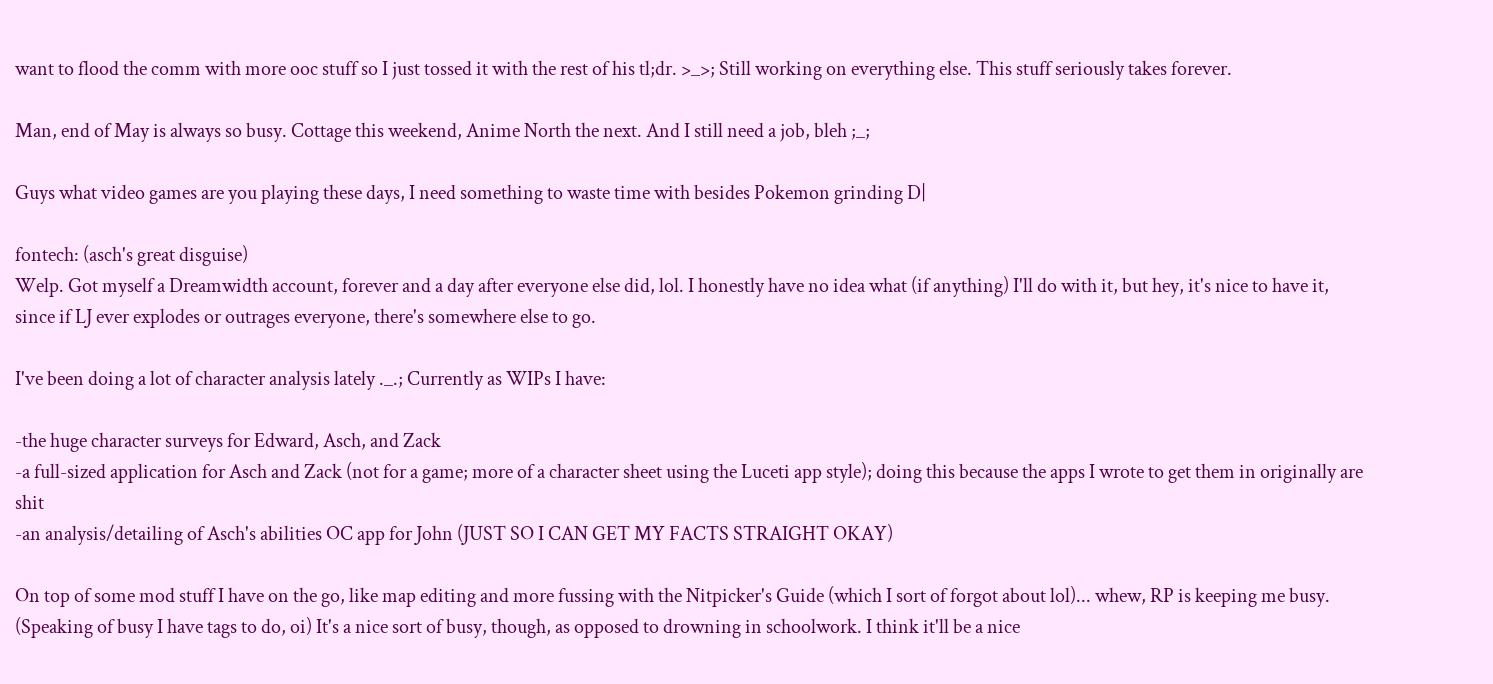want to flood the comm with more ooc stuff so I just tossed it with the rest of his tl;dr. >_>; Still working on everything else. This stuff seriously takes forever.

Man, end of May is always so busy. Cottage this weekend, Anime North the next. And I still need a job, bleh ;_;

Guys what video games are you playing these days, I need something to waste time with besides Pokemon grinding D|

fontech: (asch's great disguise)
Welp. Got myself a Dreamwidth account, forever and a day after everyone else did, lol. I honestly have no idea what (if anything) I'll do with it, but hey, it's nice to have it, since if LJ ever explodes or outrages everyone, there's somewhere else to go.

I've been doing a lot of character analysis lately ._.; Currently as WIPs I have:

-the huge character surveys for Edward, Asch, and Zack
-a full-sized application for Asch and Zack (not for a game; more of a character sheet using the Luceti app style); doing this because the apps I wrote to get them in originally are shit
-an analysis/detailing of Asch's abilities OC app for John (JUST SO I CAN GET MY FACTS STRAIGHT OKAY)

On top of some mod stuff I have on the go, like map editing and more fussing with the Nitpicker's Guide (which I sort of forgot about lol)... whew, RP is keeping me busy. (Speaking of busy I have tags to do, oi) It's a nice sort of busy, though, as opposed to drowning in schoolwork. I think it'll be a nice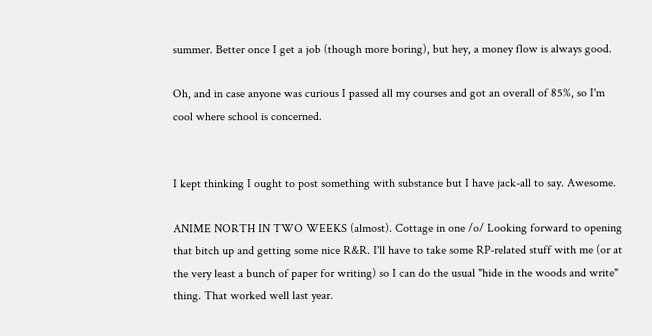summer. Better once I get a job (though more boring), but hey, a money flow is always good.

Oh, and in case anyone was curious I passed all my courses and got an overall of 85%, so I'm cool where school is concerned.


I kept thinking I ought to post something with substance but I have jack-all to say. Awesome.

ANIME NORTH IN TWO WEEKS (almost). Cottage in one /o/ Looking forward to opening that bitch up and getting some nice R&R. I'll have to take some RP-related stuff with me (or at the very least a bunch of paper for writing) so I can do the usual "hide in the woods and write" thing. That worked well last year.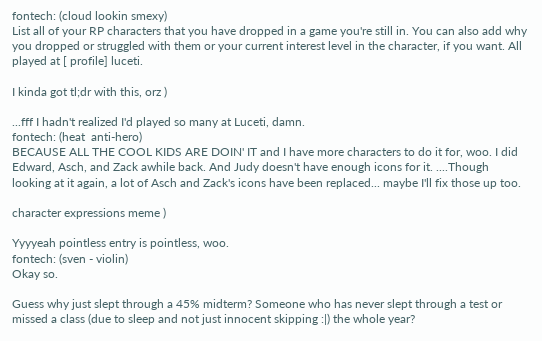fontech: (cloud lookin smexy)
List all of your RP characters that you have dropped in a game you're still in. You can also add why you dropped or struggled with them or your current interest level in the character, if you want. All played at [ profile] luceti.

I kinda got tl;dr with this, orz )

...fff I hadn't realized I'd played so many at Luceti, damn.
fontech: (heat  anti-hero)
BECAUSE ALL THE COOL KIDS ARE DOIN' IT and I have more characters to do it for, woo. I did Edward, Asch, and Zack awhile back. And Judy doesn't have enough icons for it. ....Though looking at it again, a lot of Asch and Zack's icons have been replaced... maybe I'll fix those up too.

character expressions meme )

Yyyyeah pointless entry is pointless, woo.
fontech: (sven - violin)
Okay so.

Guess why just slept through a 45% midterm? Someone who has never slept through a test or missed a class (due to sleep and not just innocent skipping :|) the whole year?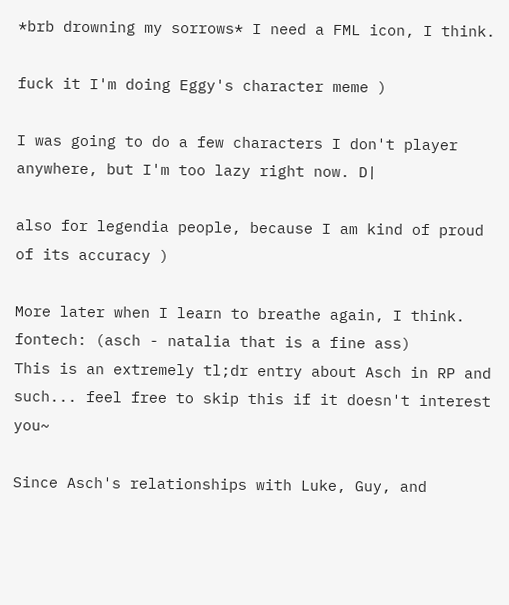*brb drowning my sorrows* I need a FML icon, I think.

fuck it I'm doing Eggy's character meme )

I was going to do a few characters I don't player anywhere, but I'm too lazy right now. D|

also for legendia people, because I am kind of proud of its accuracy )

More later when I learn to breathe again, I think.
fontech: (asch - natalia that is a fine ass)
This is an extremely tl;dr entry about Asch in RP and such... feel free to skip this if it doesn't interest you~

Since Asch's relationships with Luke, Guy, and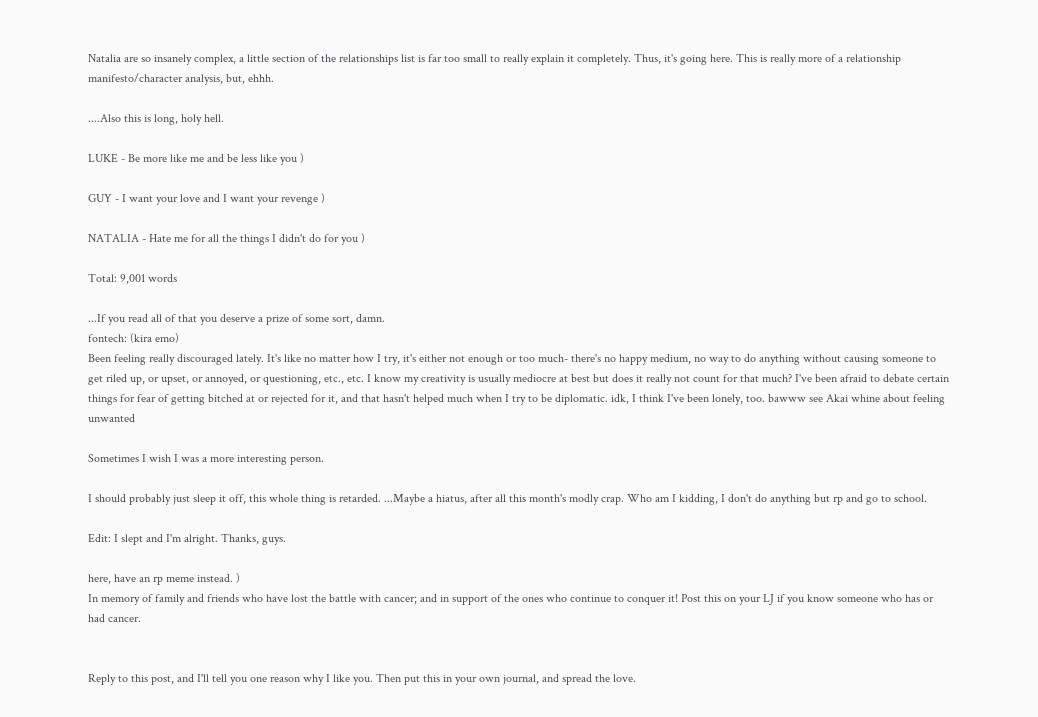Natalia are so insanely complex, a little section of the relationships list is far too small to really explain it completely. Thus, it's going here. This is really more of a relationship manifesto/character analysis, but, ehhh.

....Also this is long, holy hell.

LUKE - Be more like me and be less like you )

GUY - I want your love and I want your revenge )

NATALIA - Hate me for all the things I didn't do for you )

Total: 9,001 words

...If you read all of that you deserve a prize of some sort, damn.
fontech: (kira emo)
Been feeling really discouraged lately. It's like no matter how I try, it's either not enough or too much- there's no happy medium, no way to do anything without causing someone to get riled up, or upset, or annoyed, or questioning, etc., etc. I know my creativity is usually mediocre at best but does it really not count for that much? I've been afraid to debate certain things for fear of getting bitched at or rejected for it, and that hasn't helped much when I try to be diplomatic. idk, I think I've been lonely, too. bawww see Akai whine about feeling unwanted

Sometimes I wish I was a more interesting person.

I should probably just sleep it off, this whole thing is retarded. ...Maybe a hiatus, after all this month's modly crap. Who am I kidding, I don't do anything but rp and go to school.

Edit: I slept and I'm alright. Thanks, guys.

here, have an rp meme instead. )
In memory of family and friends who have lost the battle with cancer; and in support of the ones who continue to conquer it! Post this on your LJ if you know someone who has or had cancer.


Reply to this post, and I'll tell you one reason why I like you. Then put this in your own journal, and spread the love.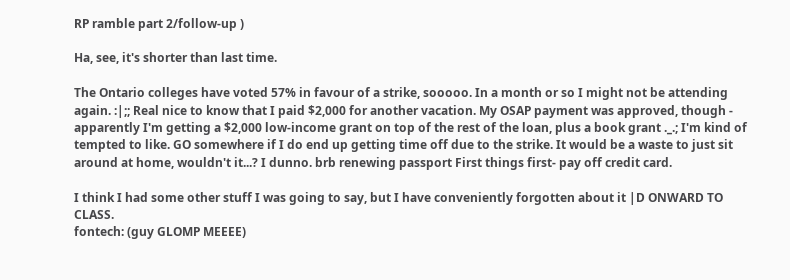RP ramble part 2/follow-up )

Ha, see, it's shorter than last time.

The Ontario colleges have voted 57% in favour of a strike, sooooo. In a month or so I might not be attending again. :|;; Real nice to know that I paid $2,000 for another vacation. My OSAP payment was approved, though - apparently I'm getting a $2,000 low-income grant on top of the rest of the loan, plus a book grant ._.; I'm kind of tempted to like. GO somewhere if I do end up getting time off due to the strike. It would be a waste to just sit around at home, wouldn't it...? I dunno. brb renewing passport First things first- pay off credit card.

I think I had some other stuff I was going to say, but I have conveniently forgotten about it |D ONWARD TO CLASS.
fontech: (guy GLOMP MEEEE)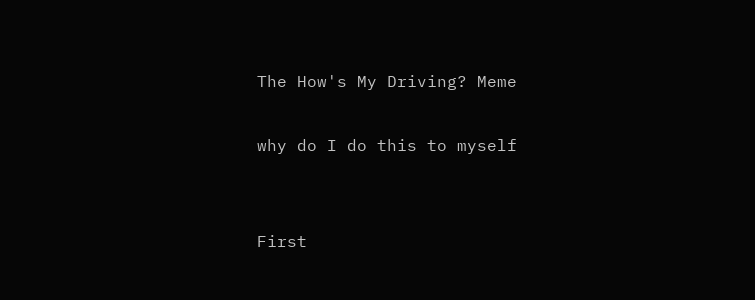The How's My Driving? Meme

why do I do this to myself


First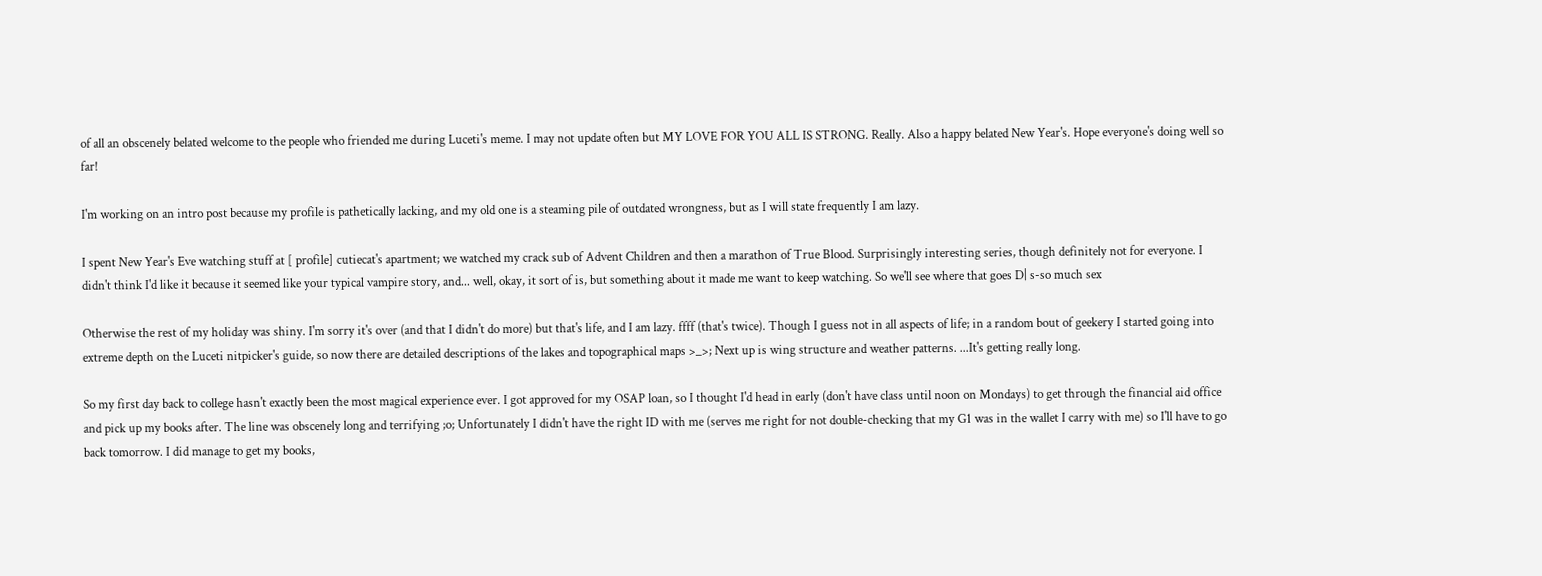of all an obscenely belated welcome to the people who friended me during Luceti's meme. I may not update often but MY LOVE FOR YOU ALL IS STRONG. Really. Also a happy belated New Year's. Hope everyone's doing well so far!

I'm working on an intro post because my profile is pathetically lacking, and my old one is a steaming pile of outdated wrongness, but as I will state frequently I am lazy.

I spent New Year's Eve watching stuff at [ profile] cutiecat's apartment; we watched my crack sub of Advent Children and then a marathon of True Blood. Surprisingly interesting series, though definitely not for everyone. I didn't think I'd like it because it seemed like your typical vampire story, and... well, okay, it sort of is, but something about it made me want to keep watching. So we'll see where that goes D| s-so much sex

Otherwise the rest of my holiday was shiny. I'm sorry it's over (and that I didn't do more) but that's life, and I am lazy. ffff (that's twice). Though I guess not in all aspects of life; in a random bout of geekery I started going into extreme depth on the Luceti nitpicker's guide, so now there are detailed descriptions of the lakes and topographical maps >_>; Next up is wing structure and weather patterns. ...It's getting really long.

So my first day back to college hasn't exactly been the most magical experience ever. I got approved for my OSAP loan, so I thought I'd head in early (don't have class until noon on Mondays) to get through the financial aid office and pick up my books after. The line was obscenely long and terrifying ;o; Unfortunately I didn't have the right ID with me (serves me right for not double-checking that my G1 was in the wallet I carry with me) so I'll have to go back tomorrow. I did manage to get my books,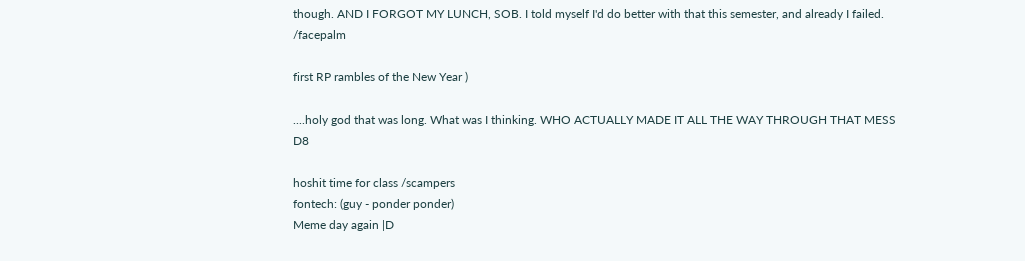though. AND I FORGOT MY LUNCH, SOB. I told myself I'd do better with that this semester, and already I failed. /facepalm

first RP rambles of the New Year )

....holy god that was long. What was I thinking. WHO ACTUALLY MADE IT ALL THE WAY THROUGH THAT MESS D8

hoshit time for class /scampers
fontech: (guy - ponder ponder)
Meme day again |D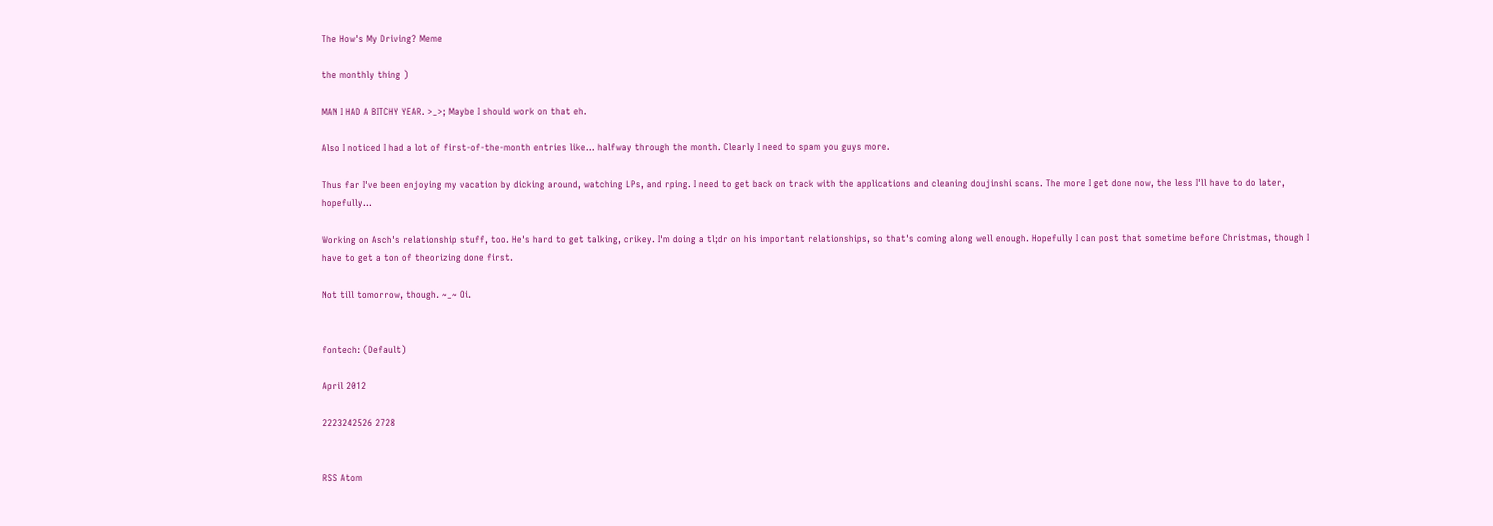The How's My Driving? Meme

the monthly thing )

MAN I HAD A BITCHY YEAR. >_>; Maybe I should work on that eh.

Also I noticed I had a lot of first-of-the-month entries like... halfway through the month. Clearly I need to spam you guys more.

Thus far I've been enjoying my vacation by dicking around, watching LPs, and rping. I need to get back on track with the applications and cleaning doujinshi scans. The more I get done now, the less I'll have to do later, hopefully...

Working on Asch's relationship stuff, too. He's hard to get talking, crikey. I'm doing a tl;dr on his important relationships, so that's coming along well enough. Hopefully I can post that sometime before Christmas, though I have to get a ton of theorizing done first.

Not till tomorrow, though. ~_~ Oi.


fontech: (Default)

April 2012

2223242526 2728


RSS Atom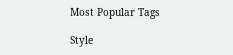Most Popular Tags

Style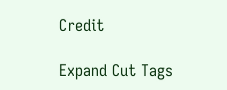Credit

Expand Cut Tags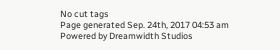No cut tags
Page generated Sep. 24th, 2017 04:53 am
Powered by Dreamwidth Studios